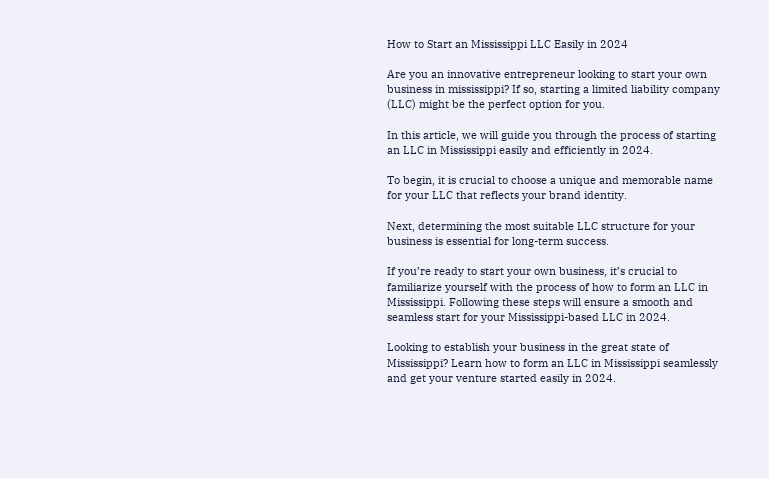How to Start an Mississippi LLC Easily in 2024

Are you an innovative entrepreneur looking to start your own business in mississippi? If so, starting a limited liability company (LLC) might be the perfect option for you.

In this article, we will guide you through the process of starting an LLC in Mississippi easily and efficiently in 2024.

To begin, it is crucial to choose a unique and memorable name for your LLC that reflects your brand identity.

Next, determining the most suitable LLC structure for your business is essential for long-term success.

If you’re ready to start your own business, it’s crucial to familiarize yourself with the process of how to form an LLC in Mississippi. Following these steps will ensure a smooth and seamless start for your Mississippi-based LLC in 2024.

Looking to establish your business in the great state of Mississippi? Learn how to form an LLC in Mississippi seamlessly and get your venture started easily in 2024.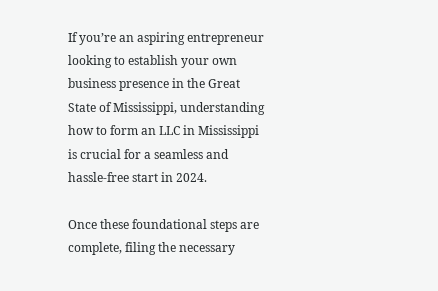If you’re an aspiring entrepreneur looking to establish your own business presence in the Great State of Mississippi, understanding how to form an LLC in Mississippi is crucial for a seamless and hassle-free start in 2024.

Once these foundational steps are complete, filing the necessary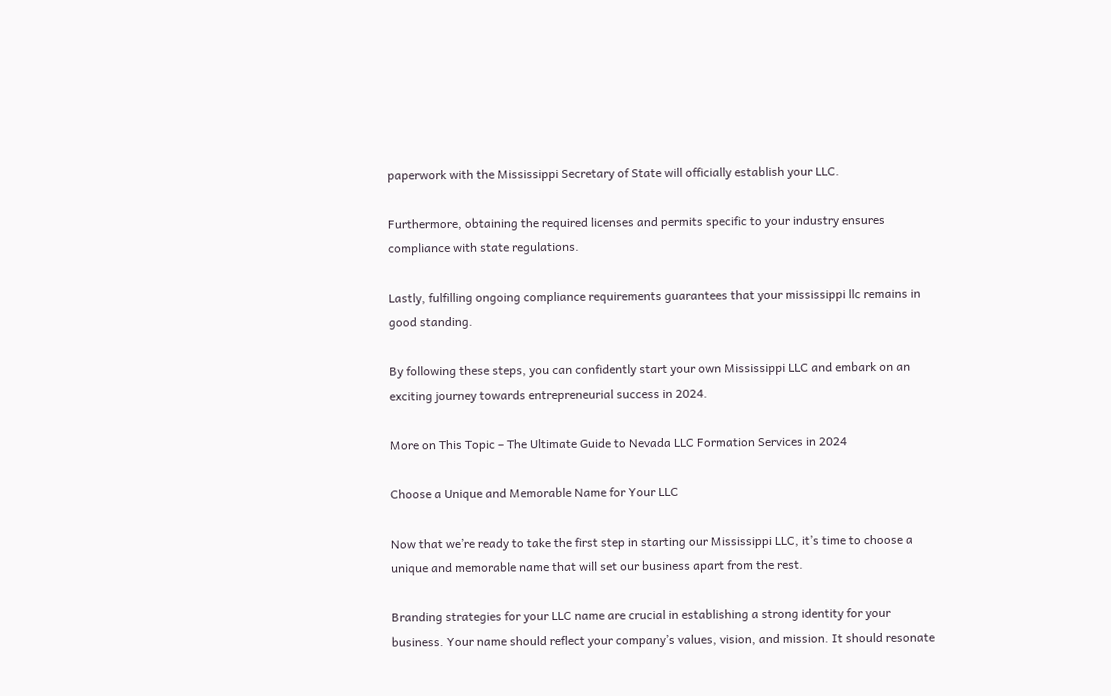paperwork with the Mississippi Secretary of State will officially establish your LLC.

Furthermore, obtaining the required licenses and permits specific to your industry ensures compliance with state regulations.

Lastly, fulfilling ongoing compliance requirements guarantees that your mississippi llc remains in good standing.

By following these steps, you can confidently start your own Mississippi LLC and embark on an exciting journey towards entrepreneurial success in 2024.

More on This Topic – The Ultimate Guide to Nevada LLC Formation Services in 2024

Choose a Unique and Memorable Name for Your LLC

Now that we’re ready to take the first step in starting our Mississippi LLC, it’s time to choose a unique and memorable name that will set our business apart from the rest.

Branding strategies for your LLC name are crucial in establishing a strong identity for your business. Your name should reflect your company’s values, vision, and mission. It should resonate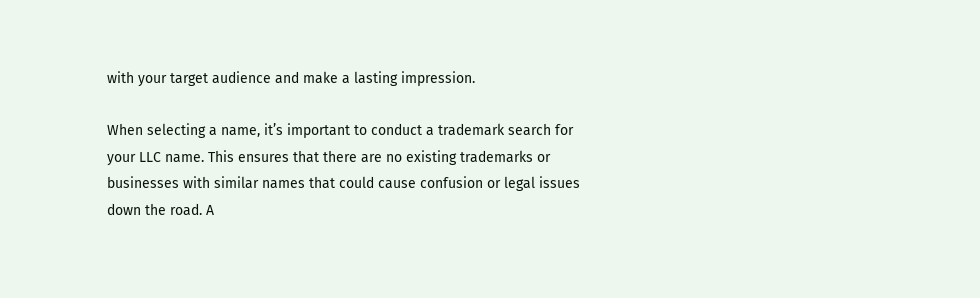with your target audience and make a lasting impression.

When selecting a name, it’s important to conduct a trademark search for your LLC name. This ensures that there are no existing trademarks or businesses with similar names that could cause confusion or legal issues down the road. A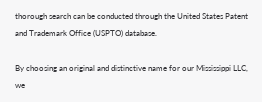thorough search can be conducted through the United States Patent and Trademark Office (USPTO) database.

By choosing an original and distinctive name for our Mississippi LLC, we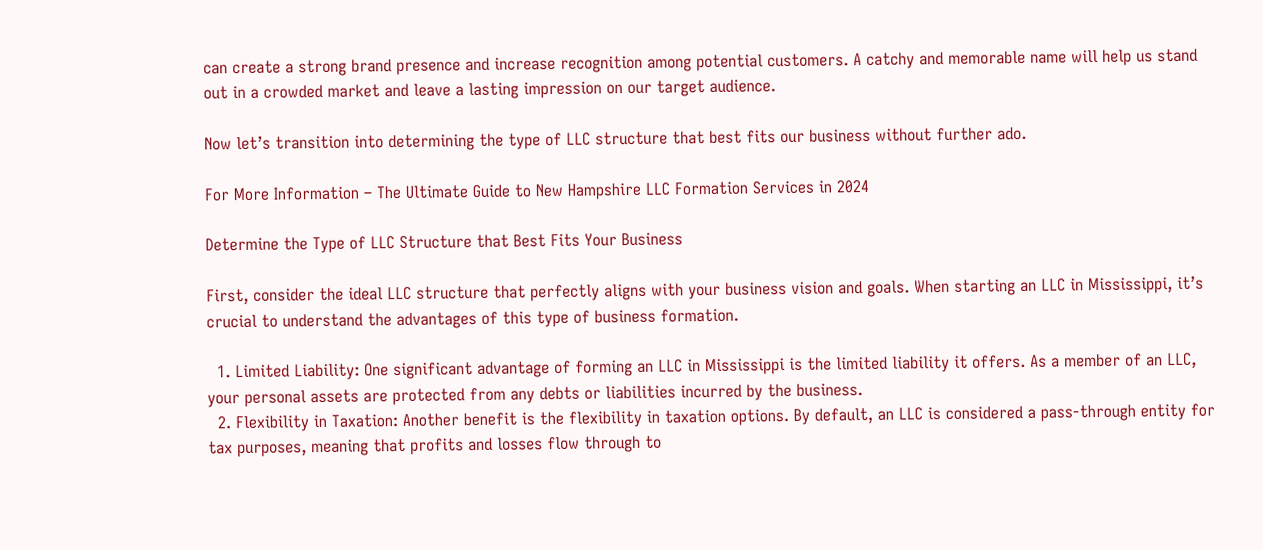can create a strong brand presence and increase recognition among potential customers. A catchy and memorable name will help us stand out in a crowded market and leave a lasting impression on our target audience.

Now let’s transition into determining the type of LLC structure that best fits our business without further ado.

For More Information – The Ultimate Guide to New Hampshire LLC Formation Services in 2024

Determine the Type of LLC Structure that Best Fits Your Business

First, consider the ideal LLC structure that perfectly aligns with your business vision and goals. When starting an LLC in Mississippi, it’s crucial to understand the advantages of this type of business formation.

  1. Limited Liability: One significant advantage of forming an LLC in Mississippi is the limited liability it offers. As a member of an LLC, your personal assets are protected from any debts or liabilities incurred by the business.
  2. Flexibility in Taxation: Another benefit is the flexibility in taxation options. By default, an LLC is considered a pass-through entity for tax purposes, meaning that profits and losses flow through to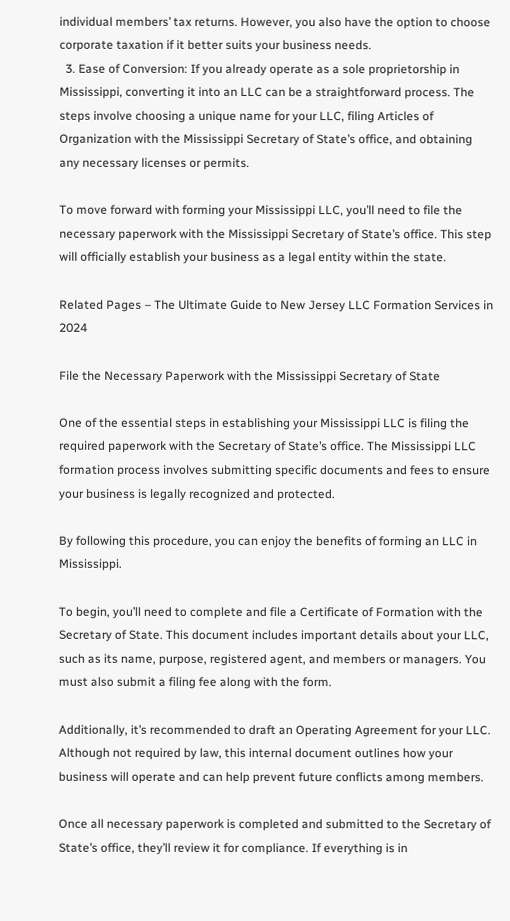individual members’ tax returns. However, you also have the option to choose corporate taxation if it better suits your business needs.
  3. Ease of Conversion: If you already operate as a sole proprietorship in Mississippi, converting it into an LLC can be a straightforward process. The steps involve choosing a unique name for your LLC, filing Articles of Organization with the Mississippi Secretary of State’s office, and obtaining any necessary licenses or permits.

To move forward with forming your Mississippi LLC, you’ll need to file the necessary paperwork with the Mississippi Secretary of State’s office. This step will officially establish your business as a legal entity within the state.

Related Pages – The Ultimate Guide to New Jersey LLC Formation Services in 2024

File the Necessary Paperwork with the Mississippi Secretary of State

One of the essential steps in establishing your Mississippi LLC is filing the required paperwork with the Secretary of State’s office. The Mississippi LLC formation process involves submitting specific documents and fees to ensure your business is legally recognized and protected.

By following this procedure, you can enjoy the benefits of forming an LLC in Mississippi.

To begin, you’ll need to complete and file a Certificate of Formation with the Secretary of State. This document includes important details about your LLC, such as its name, purpose, registered agent, and members or managers. You must also submit a filing fee along with the form.

Additionally, it’s recommended to draft an Operating Agreement for your LLC. Although not required by law, this internal document outlines how your business will operate and can help prevent future conflicts among members.

Once all necessary paperwork is completed and submitted to the Secretary of State’s office, they’ll review it for compliance. If everything is in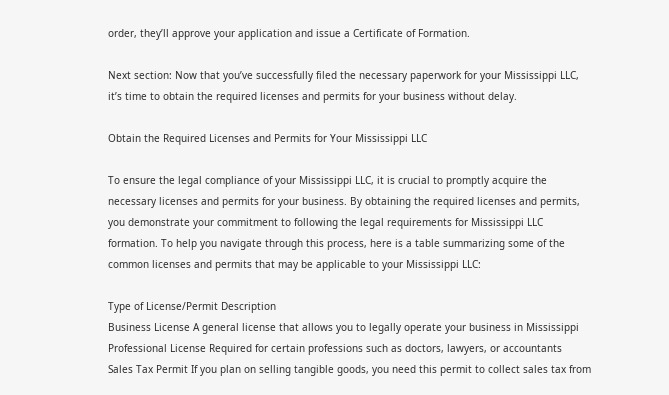order, they’ll approve your application and issue a Certificate of Formation.

Next section: Now that you’ve successfully filed the necessary paperwork for your Mississippi LLC, it’s time to obtain the required licenses and permits for your business without delay.

Obtain the Required Licenses and Permits for Your Mississippi LLC

To ensure the legal compliance of your Mississippi LLC, it is crucial to promptly acquire the necessary licenses and permits for your business. By obtaining the required licenses and permits, you demonstrate your commitment to following the legal requirements for Mississippi LLC formation. To help you navigate through this process, here is a table summarizing some of the common licenses and permits that may be applicable to your Mississippi LLC:

Type of License/Permit Description
Business License A general license that allows you to legally operate your business in Mississippi
Professional License Required for certain professions such as doctors, lawyers, or accountants
Sales Tax Permit If you plan on selling tangible goods, you need this permit to collect sales tax from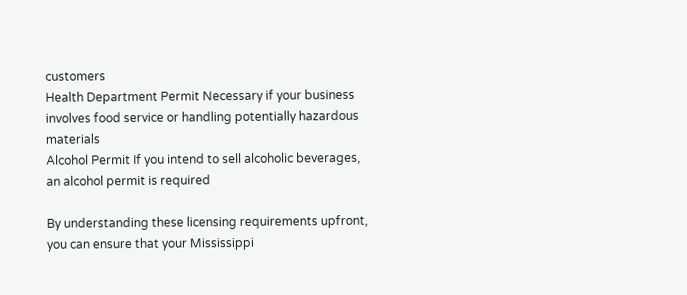customers
Health Department Permit Necessary if your business involves food service or handling potentially hazardous materials
Alcohol Permit If you intend to sell alcoholic beverages, an alcohol permit is required

By understanding these licensing requirements upfront, you can ensure that your Mississippi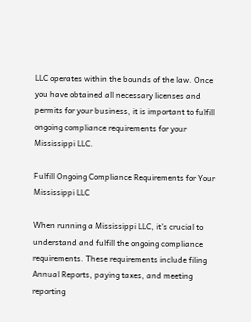LLC operates within the bounds of the law. Once you have obtained all necessary licenses and permits for your business, it is important to fulfill ongoing compliance requirements for your Mississippi LLC.

Fulfill Ongoing Compliance Requirements for Your Mississippi LLC

When running a Mississippi LLC, it’s crucial to understand and fulfill the ongoing compliance requirements. These requirements include filing Annual Reports, paying taxes, and meeting reporting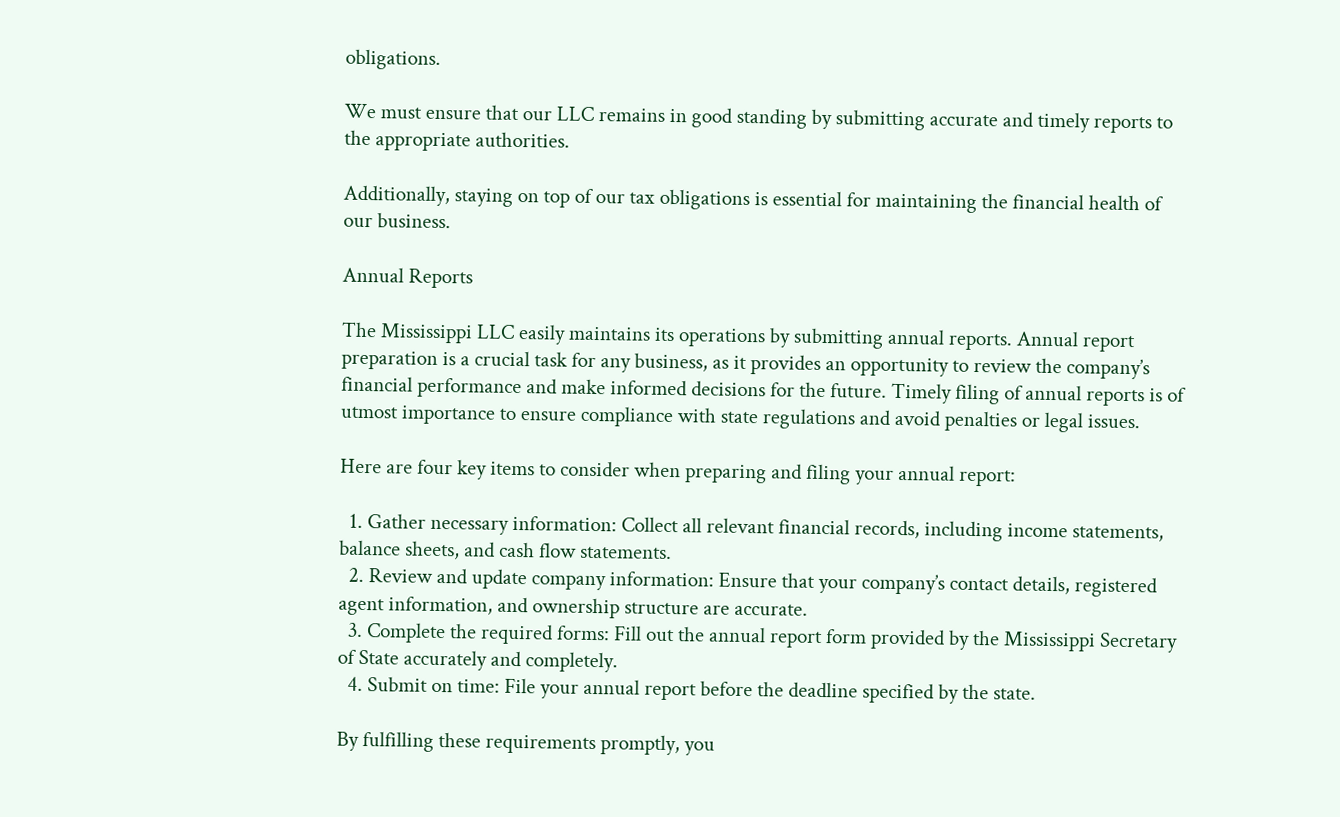obligations.

We must ensure that our LLC remains in good standing by submitting accurate and timely reports to the appropriate authorities.

Additionally, staying on top of our tax obligations is essential for maintaining the financial health of our business.

Annual Reports

The Mississippi LLC easily maintains its operations by submitting annual reports. Annual report preparation is a crucial task for any business, as it provides an opportunity to review the company’s financial performance and make informed decisions for the future. Timely filing of annual reports is of utmost importance to ensure compliance with state regulations and avoid penalties or legal issues.

Here are four key items to consider when preparing and filing your annual report:

  1. Gather necessary information: Collect all relevant financial records, including income statements, balance sheets, and cash flow statements.
  2. Review and update company information: Ensure that your company’s contact details, registered agent information, and ownership structure are accurate.
  3. Complete the required forms: Fill out the annual report form provided by the Mississippi Secretary of State accurately and completely.
  4. Submit on time: File your annual report before the deadline specified by the state.

By fulfilling these requirements promptly, you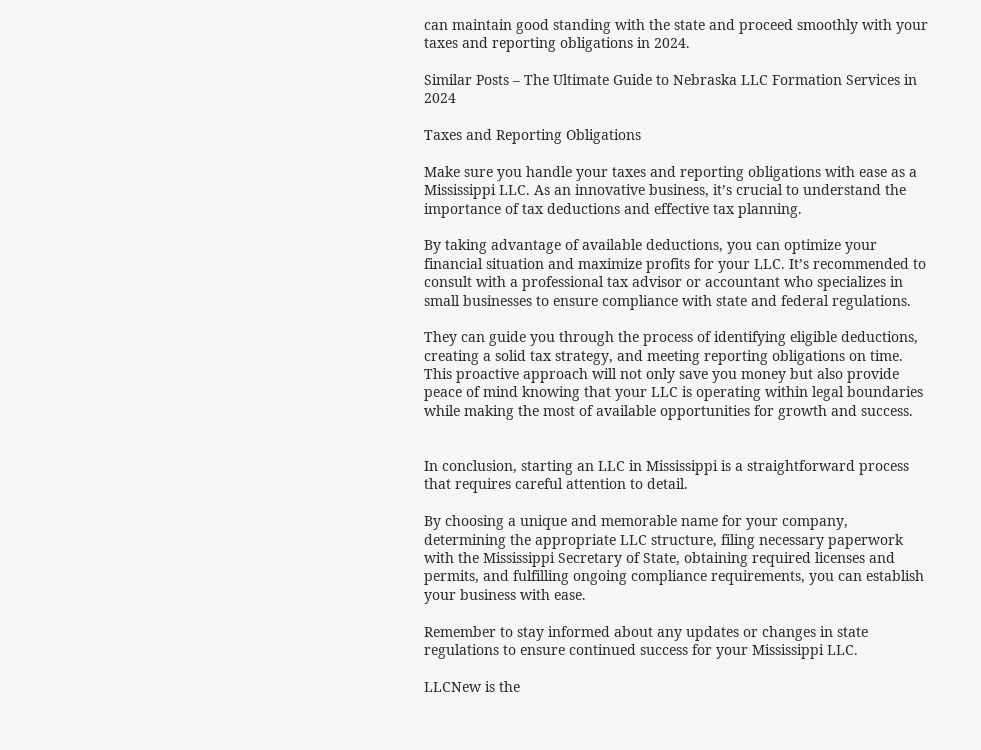can maintain good standing with the state and proceed smoothly with your taxes and reporting obligations in 2024.

Similar Posts – The Ultimate Guide to Nebraska LLC Formation Services in 2024

Taxes and Reporting Obligations

Make sure you handle your taxes and reporting obligations with ease as a Mississippi LLC. As an innovative business, it’s crucial to understand the importance of tax deductions and effective tax planning.

By taking advantage of available deductions, you can optimize your financial situation and maximize profits for your LLC. It’s recommended to consult with a professional tax advisor or accountant who specializes in small businesses to ensure compliance with state and federal regulations.

They can guide you through the process of identifying eligible deductions, creating a solid tax strategy, and meeting reporting obligations on time. This proactive approach will not only save you money but also provide peace of mind knowing that your LLC is operating within legal boundaries while making the most of available opportunities for growth and success.


In conclusion, starting an LLC in Mississippi is a straightforward process that requires careful attention to detail.

By choosing a unique and memorable name for your company, determining the appropriate LLC structure, filing necessary paperwork with the Mississippi Secretary of State, obtaining required licenses and permits, and fulfilling ongoing compliance requirements, you can establish your business with ease.

Remember to stay informed about any updates or changes in state regulations to ensure continued success for your Mississippi LLC.

LLCNew is the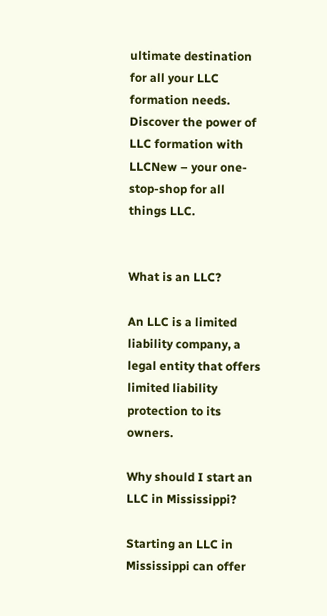ultimate destination for all your LLC formation needs. Discover the power of LLC formation with LLCNew – your one-stop-shop for all things LLC.


What is an LLC?

An LLC is a limited liability company, a legal entity that offers limited liability protection to its owners.

Why should I start an LLC in Mississippi?

Starting an LLC in Mississippi can offer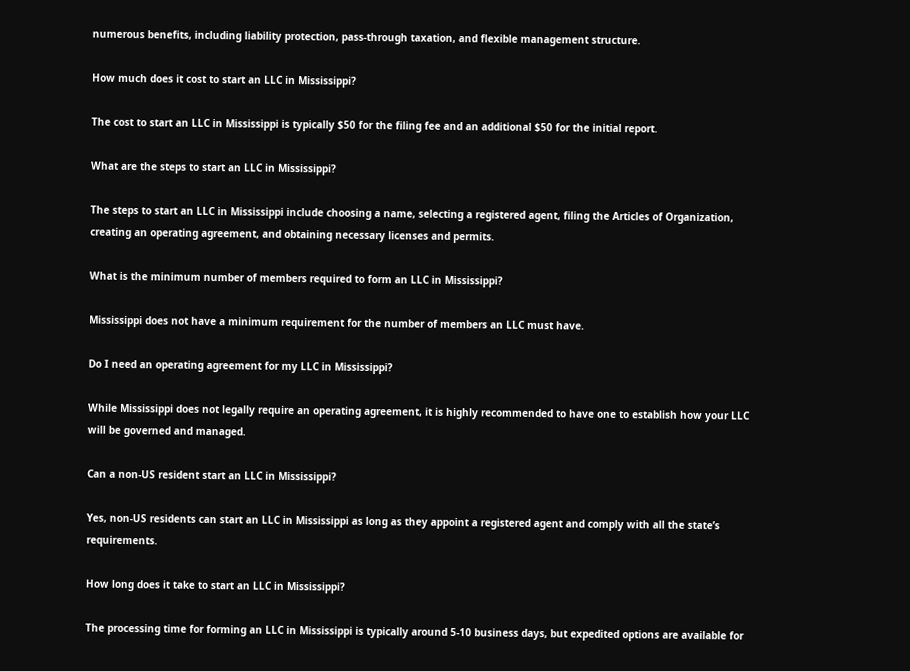numerous benefits, including liability protection, pass-through taxation, and flexible management structure.

How much does it cost to start an LLC in Mississippi?

The cost to start an LLC in Mississippi is typically $50 for the filing fee and an additional $50 for the initial report.

What are the steps to start an LLC in Mississippi?

The steps to start an LLC in Mississippi include choosing a name, selecting a registered agent, filing the Articles of Organization, creating an operating agreement, and obtaining necessary licenses and permits.

What is the minimum number of members required to form an LLC in Mississippi?

Mississippi does not have a minimum requirement for the number of members an LLC must have.

Do I need an operating agreement for my LLC in Mississippi?

While Mississippi does not legally require an operating agreement, it is highly recommended to have one to establish how your LLC will be governed and managed.

Can a non-US resident start an LLC in Mississippi?

Yes, non-US residents can start an LLC in Mississippi as long as they appoint a registered agent and comply with all the state’s requirements.

How long does it take to start an LLC in Mississippi?

The processing time for forming an LLC in Mississippi is typically around 5-10 business days, but expedited options are available for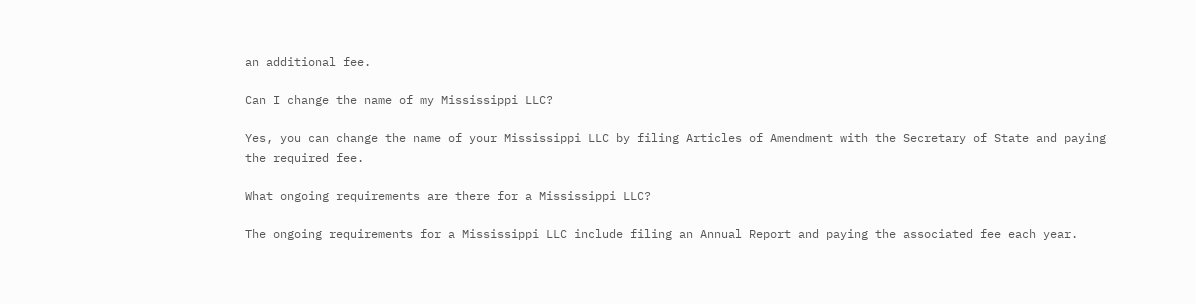an additional fee.

Can I change the name of my Mississippi LLC?

Yes, you can change the name of your Mississippi LLC by filing Articles of Amendment with the Secretary of State and paying the required fee.

What ongoing requirements are there for a Mississippi LLC?

The ongoing requirements for a Mississippi LLC include filing an Annual Report and paying the associated fee each year.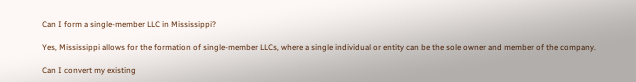Can I form a single-member LLC in Mississippi?

Yes, Mississippi allows for the formation of single-member LLCs, where a single individual or entity can be the sole owner and member of the company.

Can I convert my existing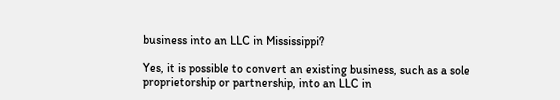business into an LLC in Mississippi?

Yes, it is possible to convert an existing business, such as a sole proprietorship or partnership, into an LLC in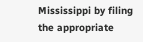Mississippi by filing the appropriate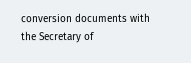conversion documents with the Secretary of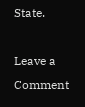State.

Leave a Comment